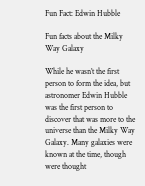Fun Fact: Edwin Hubble

Fun facts about the Milky Way Galaxy

While he wasn’t the first person to form the idea, but astronomer Edwin Hubble was the first person to discover that was more to the universe than the Milky Way Galaxy. Many galaxies were known at the time, though were thought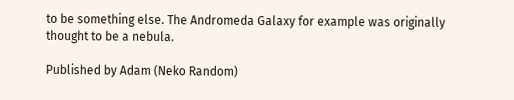to be something else. The Andromeda Galaxy for example was originally thought to be a nebula.

Published by Adam (Neko Random)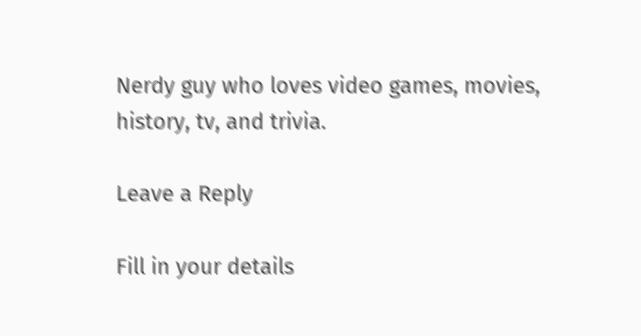Nerdy guy who loves video games, movies, history, tv, and trivia.

Leave a Reply

Fill in your details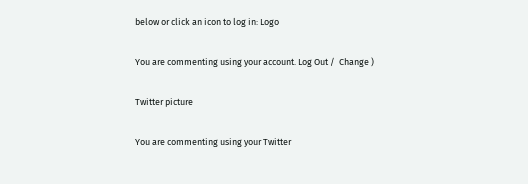below or click an icon to log in: Logo

You are commenting using your account. Log Out /  Change )

Twitter picture

You are commenting using your Twitter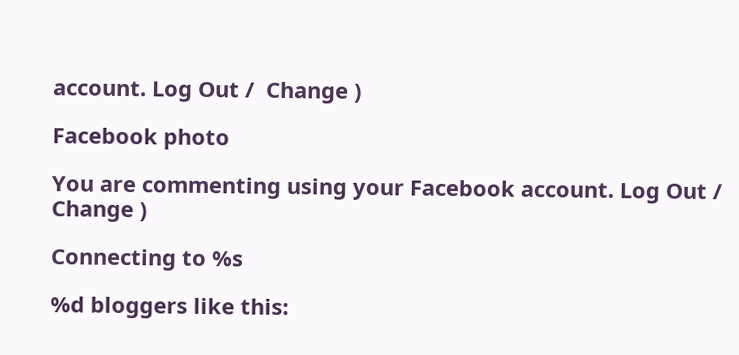account. Log Out /  Change )

Facebook photo

You are commenting using your Facebook account. Log Out /  Change )

Connecting to %s

%d bloggers like this: